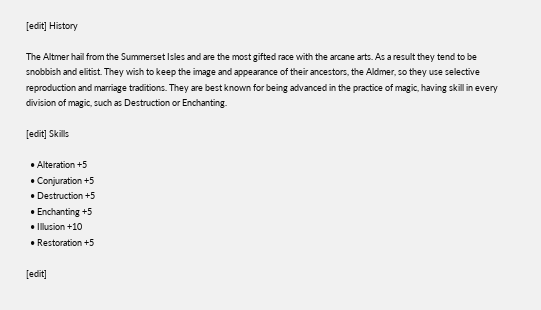[edit] History

The Altmer hail from the Summerset Isles and are the most gifted race with the arcane arts. As a result they tend to be snobbish and elitist. They wish to keep the image and appearance of their ancestors, the Aldmer, so they use selective reproduction and marriage traditions. They are best known for being advanced in the practice of magic, having skill in every division of magic, such as Destruction or Enchanting.

[edit] Skills

  • Alteration +5
  • Conjuration +5
  • Destruction +5
  • Enchanting +5
  • Illusion +10
  • Restoration +5

[edit]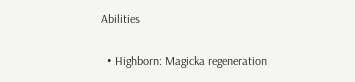Abilities

  • Highborn: Magicka regeneration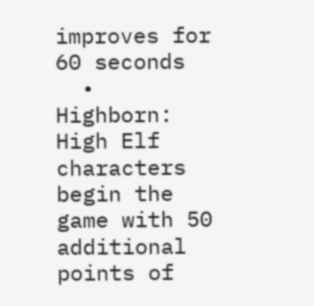improves for 60 seconds
  • Highborn: High Elf characters begin the game with 50 additional points of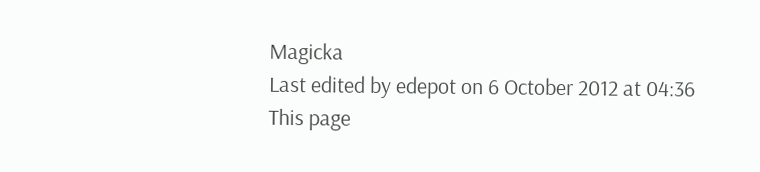Magicka
Last edited by edepot on 6 October 2012 at 04:36
This page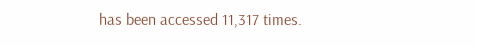has been accessed 11,317 times.